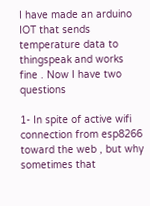I have made an arduino IOT that sends temperature data to thingspeak and works fine . Now I have two questions

1- In spite of active wifi connection from esp8266 toward the web , but why sometimes that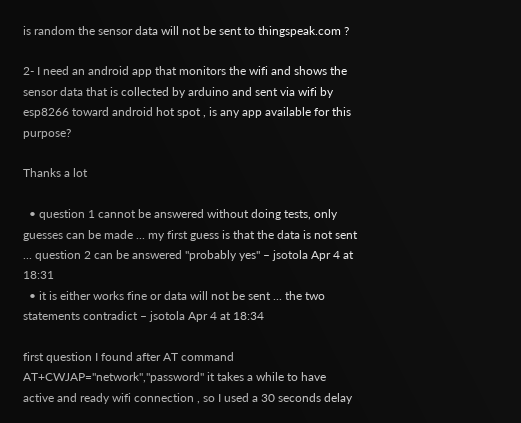is random the sensor data will not be sent to thingspeak.com ?

2- I need an android app that monitors the wifi and shows the sensor data that is collected by arduino and sent via wifi by esp8266 toward android hot spot , is any app available for this purpose?

Thanks a lot

  • question 1 cannot be answered without doing tests, only guesses can be made ... my first guess is that the data is not sent ... question 2 can be answered "probably yes" – jsotola Apr 4 at 18:31
  • it is either works fine or data will not be sent ... the two statements contradict – jsotola Apr 4 at 18:34

first question I found after AT command AT+CWJAP="network","password" it takes a while to have active and ready wifi connection , so I used a 30 seconds delay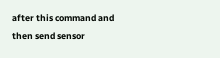after this command and then send sensor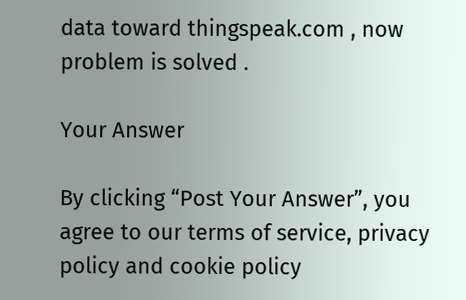data toward thingspeak.com , now problem is solved .

Your Answer

By clicking “Post Your Answer”, you agree to our terms of service, privacy policy and cookie policy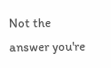Not the answer you're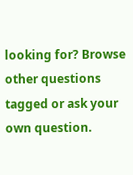looking for? Browse other questions tagged or ask your own question.